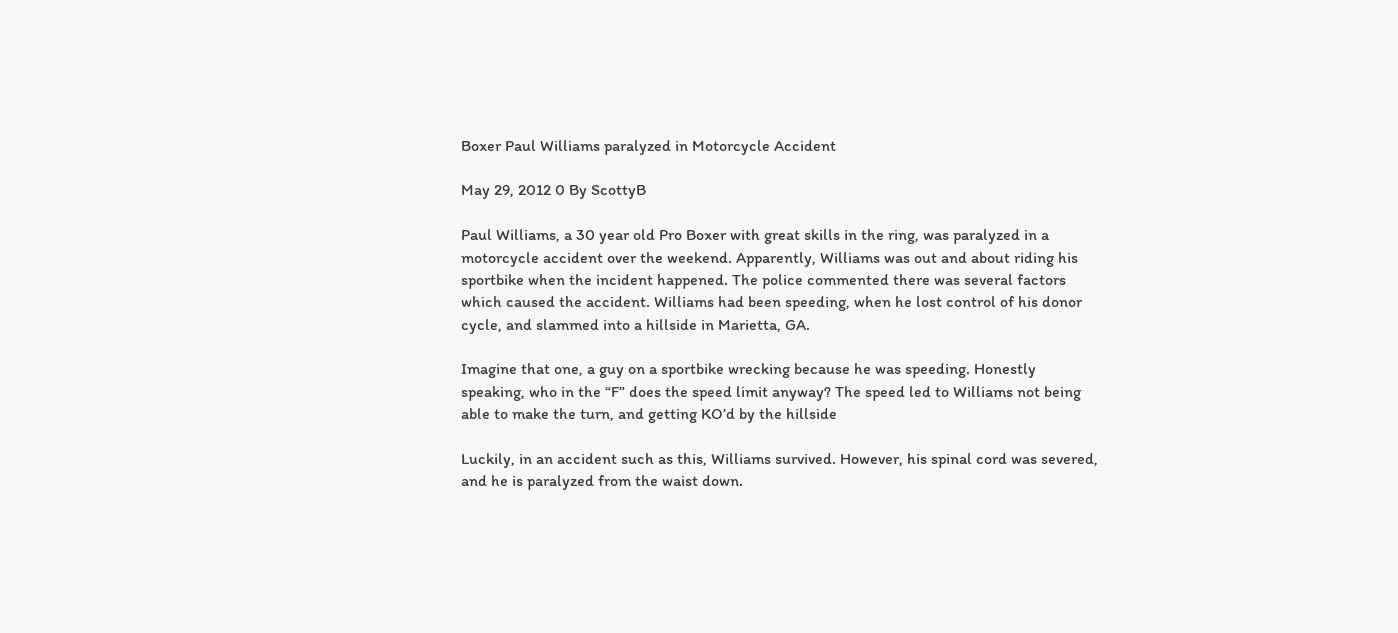Boxer Paul Williams paralyzed in Motorcycle Accident

May 29, 2012 0 By ScottyB

Paul Williams, a 30 year old Pro Boxer with great skills in the ring, was paralyzed in a motorcycle accident over the weekend. Apparently, Williams was out and about riding his sportbike when the incident happened. The police commented there was several factors which caused the accident. Williams had been speeding, when he lost control of his donor cycle, and slammed into a hillside in Marietta, GA.

Imagine that one, a guy on a sportbike wrecking because he was speeding. Honestly speaking, who in the “F” does the speed limit anyway? The speed led to Williams not being able to make the turn, and getting KO’d by the hillside

Luckily, in an accident such as this, Williams survived. However, his spinal cord was severed, and he is paralyzed from the waist down.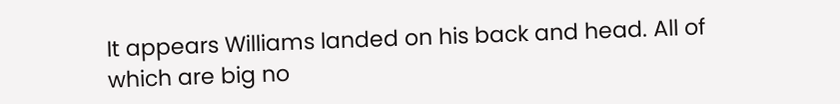It appears Williams landed on his back and head. All of which are big no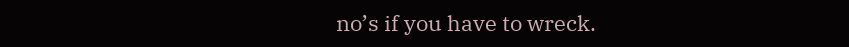no’s if you have to wreck.